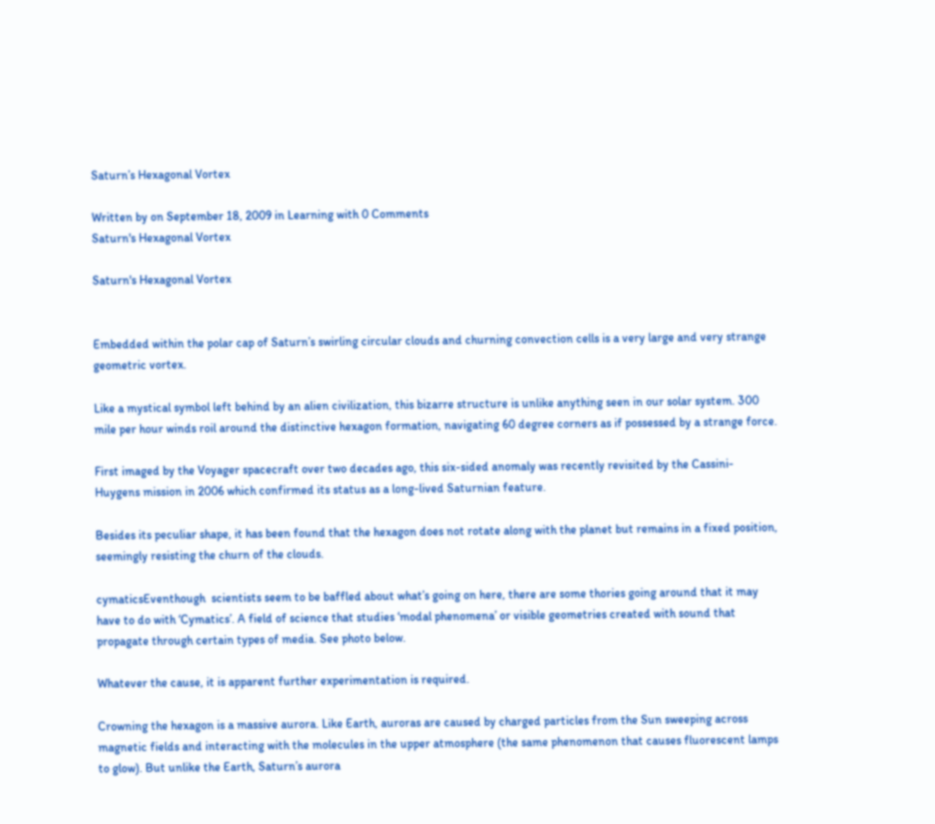Saturn’s Hexagonal Vortex

Written by on September 18, 2009 in Learning with 0 Comments
Saturn's Hexagonal Vortex

Saturn's Hexagonal Vortex


Embedded within the polar cap of Saturn’s swirling circular clouds and churning convection cells is a very large and very strange geometric vortex.

Like a mystical symbol left behind by an alien civilization, this bizarre structure is unlike anything seen in our solar system. 300 mile per hour winds roil around the distinctive hexagon formation, navigating 60 degree corners as if possessed by a strange force.

First imaged by the Voyager spacecraft over two decades ago, this six-sided anomaly was recently revisited by the Cassini-Huygens mission in 2006 which confirmed its status as a long-lived Saturnian feature.

Besides its peculiar shape, it has been found that the hexagon does not rotate along with the planet but remains in a fixed position, seemingly resisting the churn of the clouds.

cymaticsEventhough  scientists seem to be baffled about what’s going on here, there are some thories going around that it may have to do with ‘Cymatics’. A field of science that studies ‘modal phenomena’ or visible geometries created with sound that propagate through certain types of media. See photo below.

Whatever the cause, it is apparent further experimentation is required.

Crowning the hexagon is a massive aurora. Like Earth, auroras are caused by charged particles from the Sun sweeping across magnetic fields and interacting with the molecules in the upper atmosphere (the same phenomenon that causes fluorescent lamps to glow). But unlike the Earth, Saturn’s aurora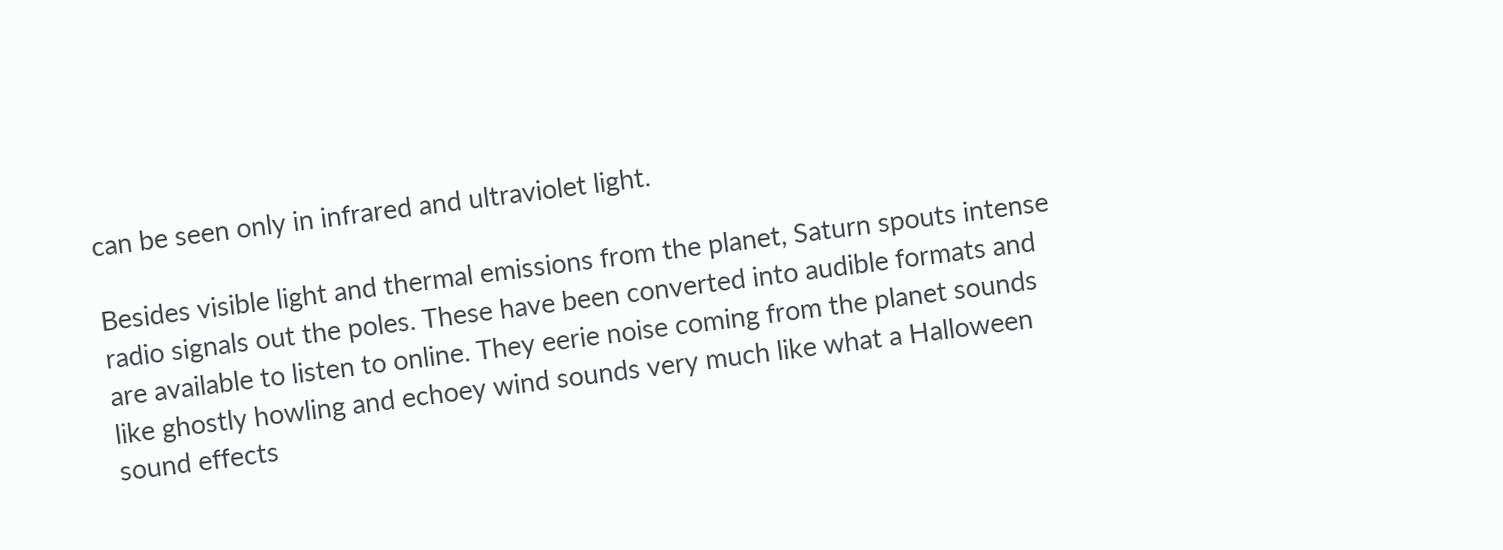can be seen only in infrared and ultraviolet light.

Besides visible light and thermal emissions from the planet, Saturn spouts intense radio signals out the poles. These have been converted into audible formats and are available to listen to online. They eerie noise coming from the planet sounds like ghostly howling and echoey wind sounds very much like what a Halloween sound effects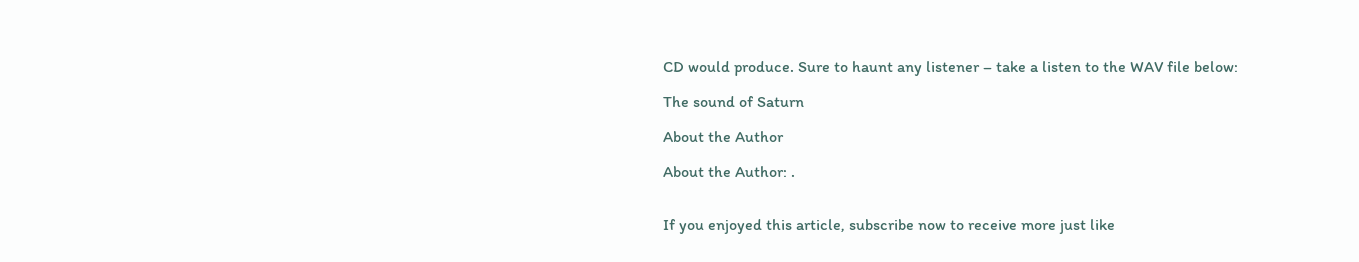CD would produce. Sure to haunt any listener – take a listen to the WAV file below:

The sound of Saturn

About the Author

About the Author: .


If you enjoyed this article, subscribe now to receive more just like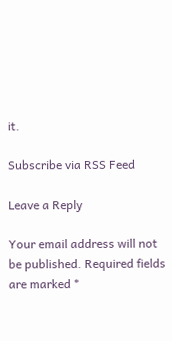it.

Subscribe via RSS Feed

Leave a Reply

Your email address will not be published. Required fields are marked *